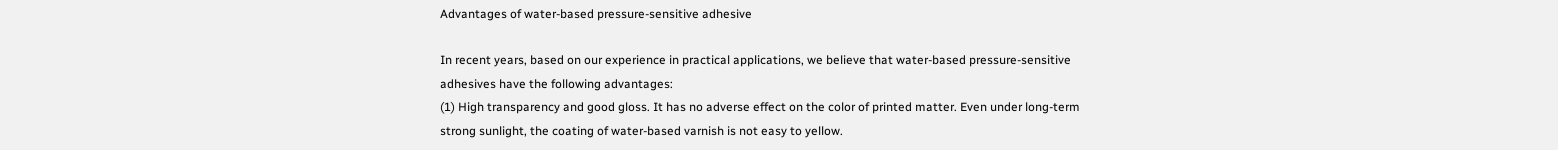Advantages of water-based pressure-sensitive adhesive

In recent years, based on our experience in practical applications, we believe that water-based pressure-sensitive adhesives have the following advantages:
(1) High transparency and good gloss. It has no adverse effect on the color of printed matter. Even under long-term strong sunlight, the coating of water-based varnish is not easy to yellow.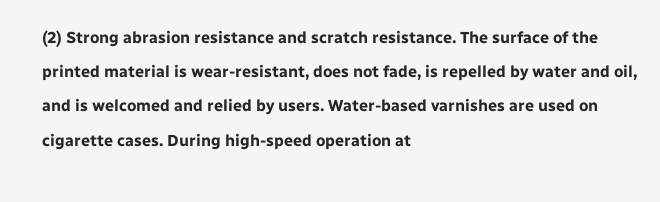(2) Strong abrasion resistance and scratch resistance. The surface of the printed material is wear-resistant, does not fade, is repelled by water and oil, and is welcomed and relied by users. Water-based varnishes are used on cigarette cases. During high-speed operation at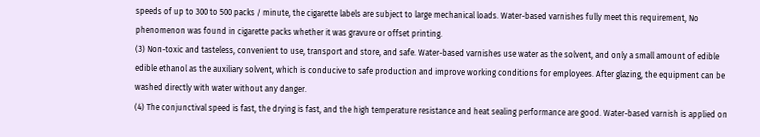speeds of up to 300 to 500 packs / minute, the cigarette labels are subject to large mechanical loads. Water-based varnishes fully meet this requirement, No phenomenon was found in cigarette packs whether it was gravure or offset printing.
(3) Non-toxic and tasteless, convenient to use, transport and store, and safe. Water-based varnishes use water as the solvent, and only a small amount of edible edible ethanol as the auxiliary solvent, which is conducive to safe production and improve working conditions for employees. After glazing, the equipment can be washed directly with water without any danger.
(4) The conjunctival speed is fast, the drying is fast, and the high temperature resistance and heat sealing performance are good. Water-based varnish is applied on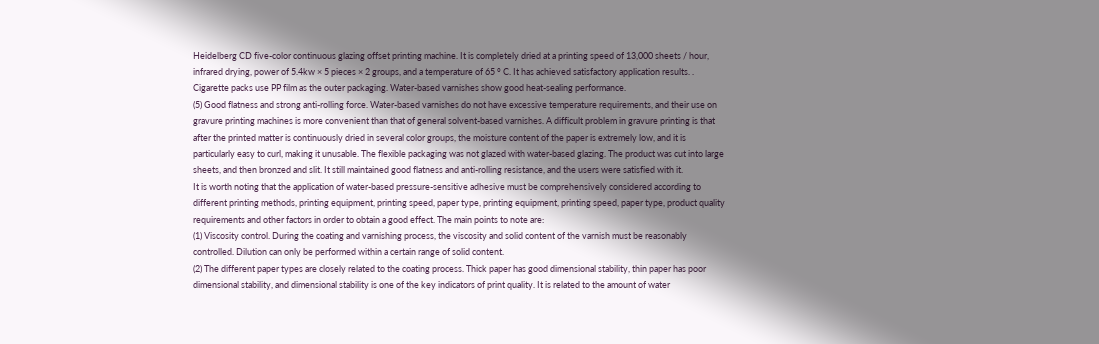Heidelberg CD five-color continuous glazing offset printing machine. It is completely dried at a printing speed of 13,000 sheets / hour, infrared drying, power of 5.4kw × 5 pieces × 2 groups, and a temperature of 65 ° C. It has achieved satisfactory application results. . Cigarette packs use PP film as the outer packaging. Water-based varnishes show good heat-sealing performance.
(5) Good flatness and strong anti-rolling force. Water-based varnishes do not have excessive temperature requirements, and their use on gravure printing machines is more convenient than that of general solvent-based varnishes. A difficult problem in gravure printing is that after the printed matter is continuously dried in several color groups, the moisture content of the paper is extremely low, and it is particularly easy to curl, making it unusable. The flexible packaging was not glazed with water-based glazing. The product was cut into large sheets, and then bronzed and slit. It still maintained good flatness and anti-rolling resistance, and the users were satisfied with it.
It is worth noting that the application of water-based pressure-sensitive adhesive must be comprehensively considered according to different printing methods, printing equipment, printing speed, paper type, printing equipment, printing speed, paper type, product quality requirements and other factors in order to obtain a good effect. The main points to note are:
(1) Viscosity control. During the coating and varnishing process, the viscosity and solid content of the varnish must be reasonably controlled. Dilution can only be performed within a certain range of solid content.
(2) The different paper types are closely related to the coating process. Thick paper has good dimensional stability, thin paper has poor dimensional stability, and dimensional stability is one of the key indicators of print quality. It is related to the amount of water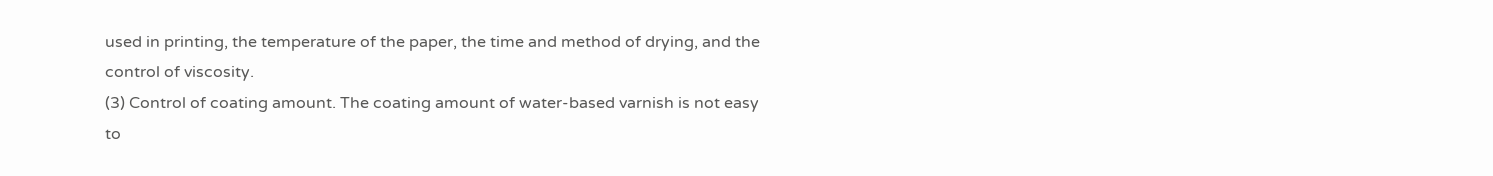used in printing, the temperature of the paper, the time and method of drying, and the control of viscosity.
(3) Control of coating amount. The coating amount of water-based varnish is not easy to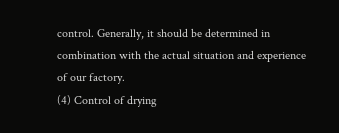control. Generally, it should be determined in combination with the actual situation and experience of our factory.
(4) Control of drying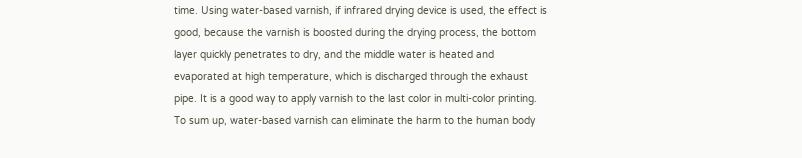time. Using water-based varnish, if infrared drying device is used, the effect is good, because the varnish is boosted during the drying process, the bottom layer quickly penetrates to dry, and the middle water is heated and evaporated at high temperature, which is discharged through the exhaust pipe. It is a good way to apply varnish to the last color in multi-color printing.
To sum up, water-based varnish can eliminate the harm to the human body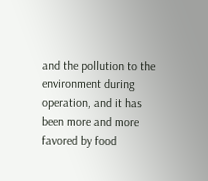and the pollution to the environment during operation, and it has been more and more favored by food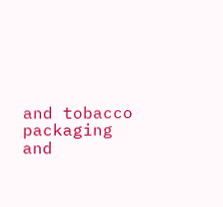and tobacco packaging and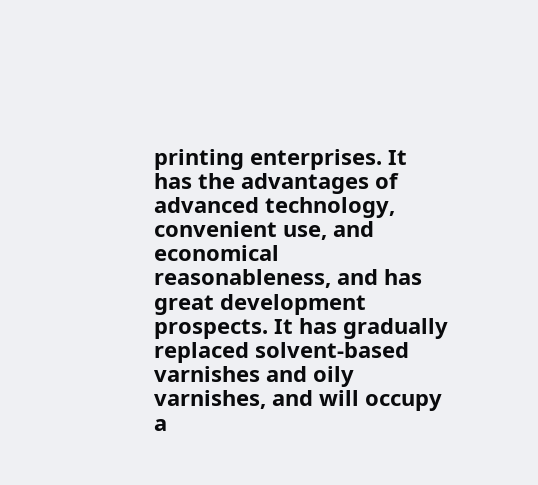printing enterprises. It has the advantages of advanced technology, convenient use, and economical reasonableness, and has great development prospects. It has gradually replaced solvent-based varnishes and oily varnishes, and will occupy a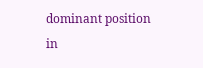dominant position in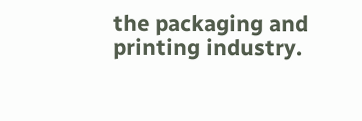the packaging and printing industry.